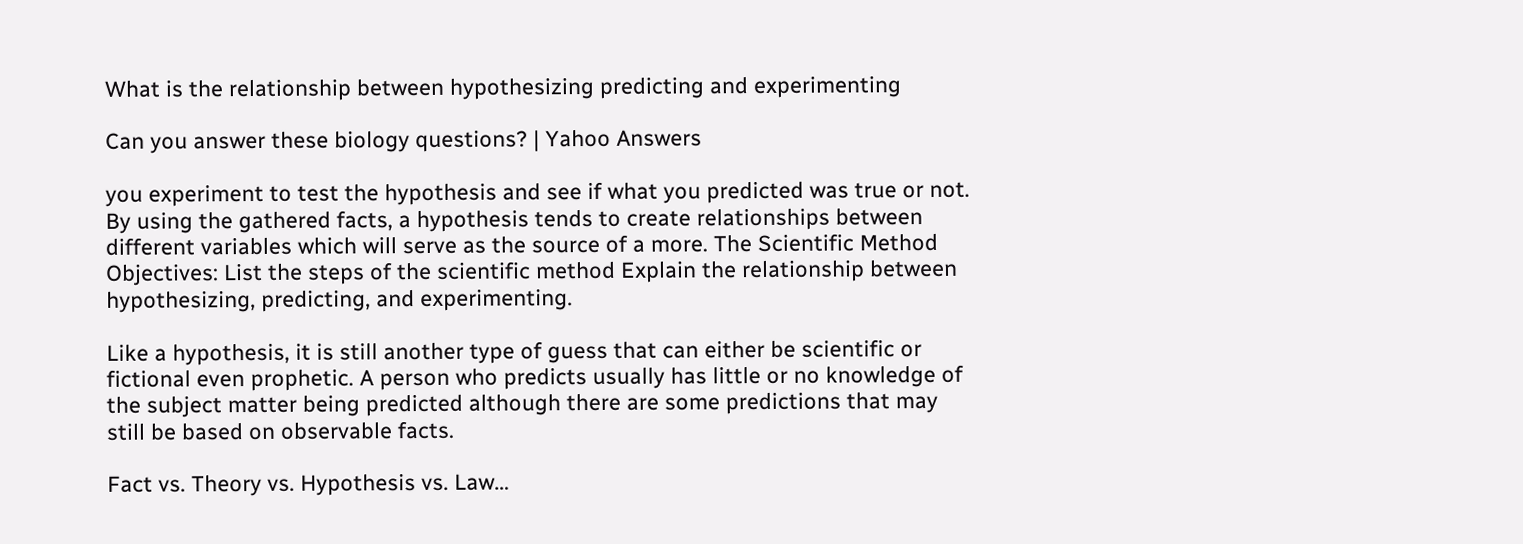What is the relationship between hypothesizing predicting and experimenting

Can you answer these biology questions? | Yahoo Answers

you experiment to test the hypothesis and see if what you predicted was true or not. By using the gathered facts, a hypothesis tends to create relationships between different variables which will serve as the source of a more. The Scientific Method Objectives: List the steps of the scientific method Explain the relationship between hypothesizing, predicting, and experimenting.

Like a hypothesis, it is still another type of guess that can either be scientific or fictional even prophetic. A person who predicts usually has little or no knowledge of the subject matter being predicted although there are some predictions that may still be based on observable facts.

Fact vs. Theory vs. Hypothesis vs. Law…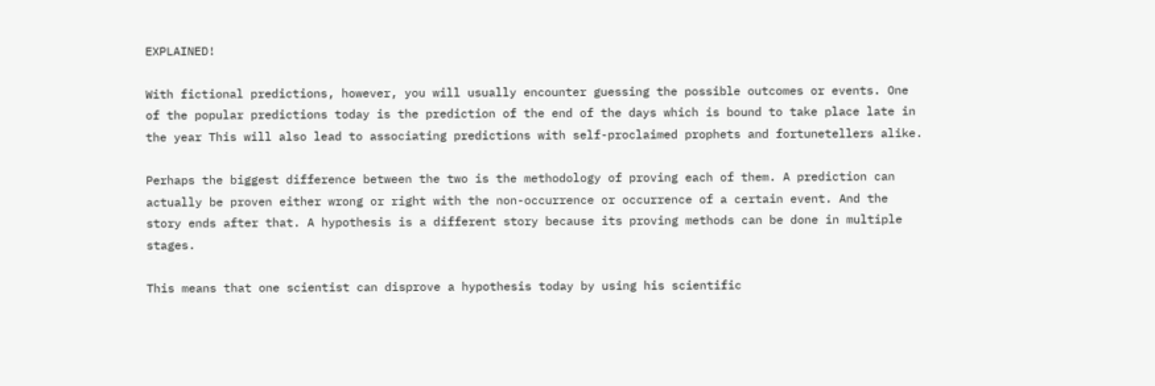EXPLAINED!

With fictional predictions, however, you will usually encounter guessing the possible outcomes or events. One of the popular predictions today is the prediction of the end of the days which is bound to take place late in the year This will also lead to associating predictions with self-proclaimed prophets and fortunetellers alike.

Perhaps the biggest difference between the two is the methodology of proving each of them. A prediction can actually be proven either wrong or right with the non-occurrence or occurrence of a certain event. And the story ends after that. A hypothesis is a different story because its proving methods can be done in multiple stages.

This means that one scientist can disprove a hypothesis today by using his scientific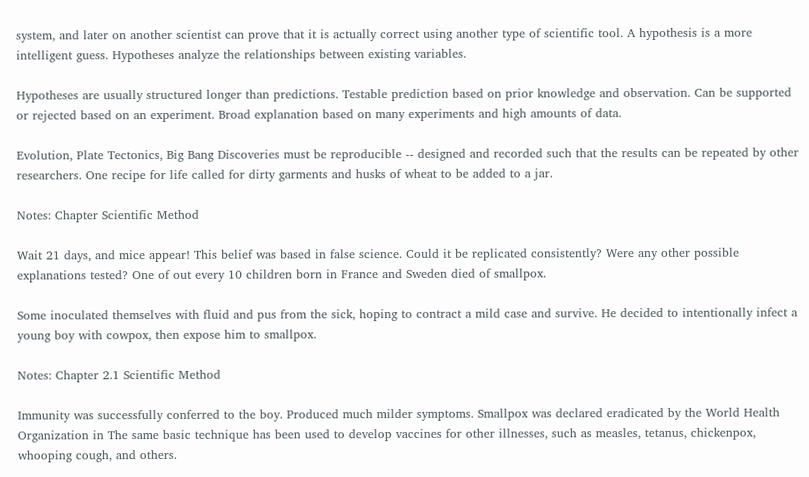system, and later on another scientist can prove that it is actually correct using another type of scientific tool. A hypothesis is a more intelligent guess. Hypotheses analyze the relationships between existing variables.

Hypotheses are usually structured longer than predictions. Testable prediction based on prior knowledge and observation. Can be supported or rejected based on an experiment. Broad explanation based on many experiments and high amounts of data.

Evolution, Plate Tectonics, Big Bang Discoveries must be reproducible -- designed and recorded such that the results can be repeated by other researchers. One recipe for life called for dirty garments and husks of wheat to be added to a jar.

Notes: Chapter Scientific Method

Wait 21 days, and mice appear! This belief was based in false science. Could it be replicated consistently? Were any other possible explanations tested? One of out every 10 children born in France and Sweden died of smallpox.

Some inoculated themselves with fluid and pus from the sick, hoping to contract a mild case and survive. He decided to intentionally infect a young boy with cowpox, then expose him to smallpox.

Notes: Chapter 2.1 Scientific Method

Immunity was successfully conferred to the boy. Produced much milder symptoms. Smallpox was declared eradicated by the World Health Organization in The same basic technique has been used to develop vaccines for other illnesses, such as measles, tetanus, chickenpox, whooping cough, and others.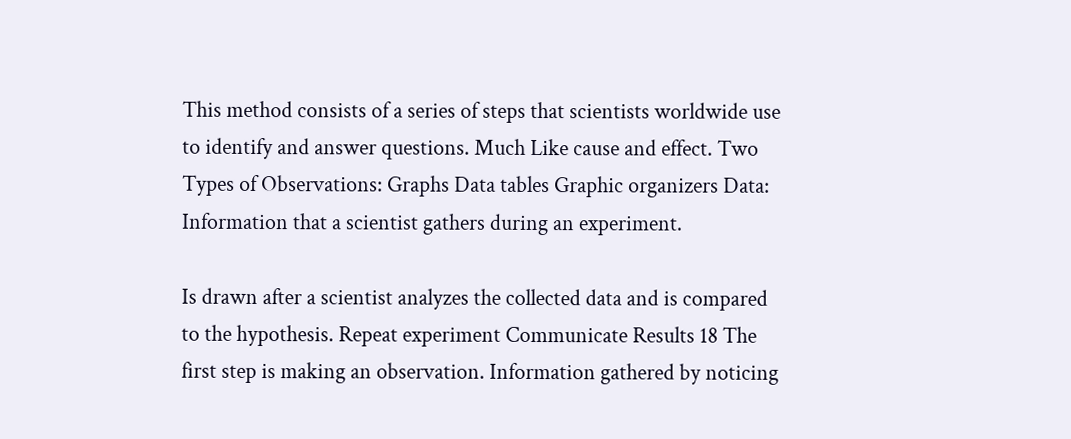This method consists of a series of steps that scientists worldwide use to identify and answer questions. Much Like cause and effect. Two Types of Observations: Graphs Data tables Graphic organizers Data: Information that a scientist gathers during an experiment.

Is drawn after a scientist analyzes the collected data and is compared to the hypothesis. Repeat experiment Communicate Results 18 The first step is making an observation. Information gathered by noticing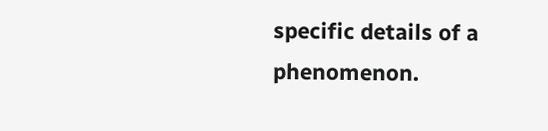specific details of a phenomenon.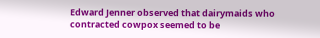Edward Jenner observed that dairymaids who contracted cowpox seemed to be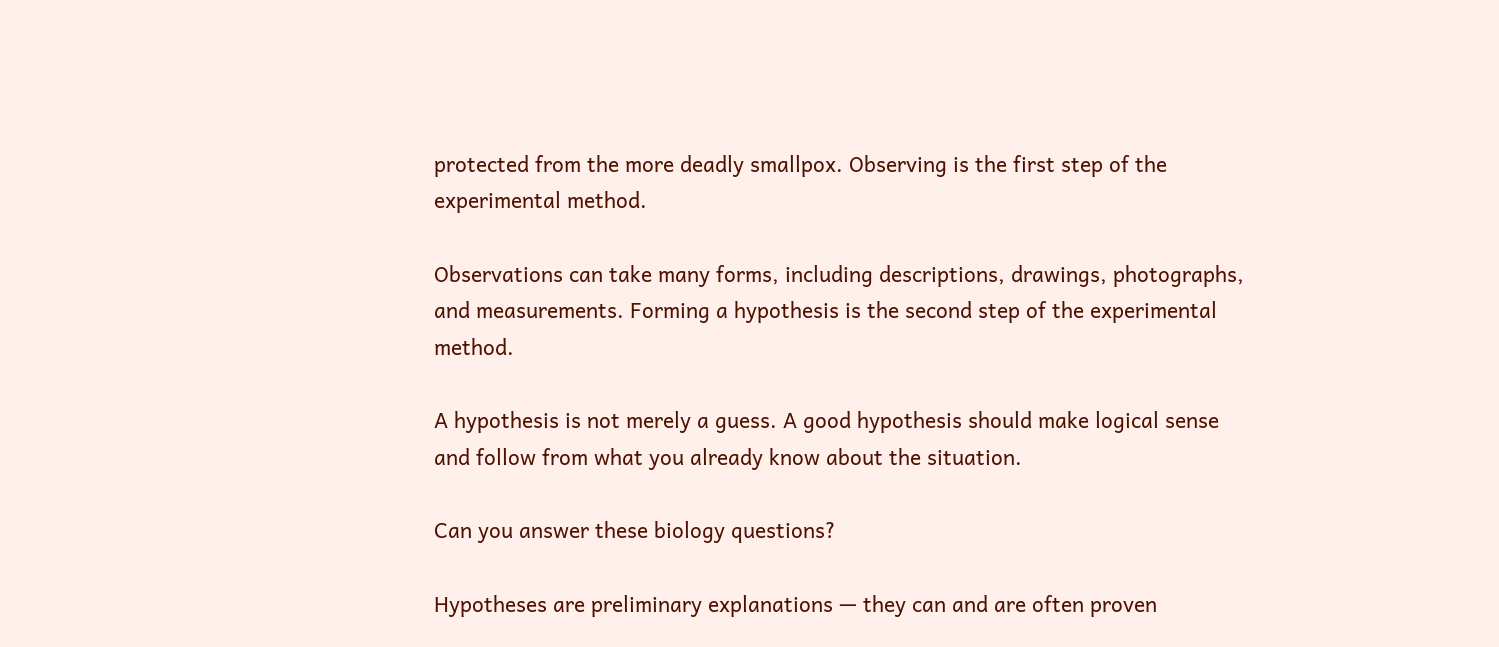protected from the more deadly smallpox. Observing is the first step of the experimental method.

Observations can take many forms, including descriptions, drawings, photographs, and measurements. Forming a hypothesis is the second step of the experimental method.

A hypothesis is not merely a guess. A good hypothesis should make logical sense and follow from what you already know about the situation.

Can you answer these biology questions?

Hypotheses are preliminary explanations — they can and are often proven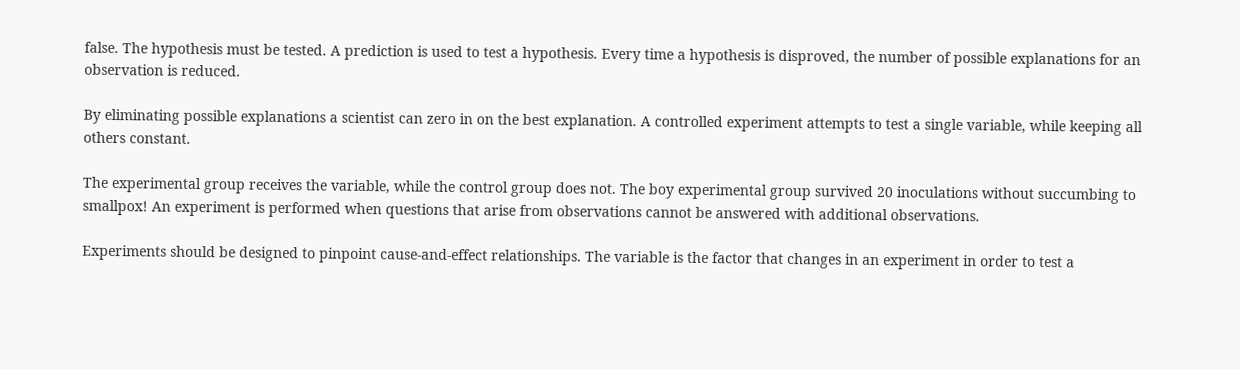false. The hypothesis must be tested. A prediction is used to test a hypothesis. Every time a hypothesis is disproved, the number of possible explanations for an observation is reduced.

By eliminating possible explanations a scientist can zero in on the best explanation. A controlled experiment attempts to test a single variable, while keeping all others constant.

The experimental group receives the variable, while the control group does not. The boy experimental group survived 20 inoculations without succumbing to smallpox! An experiment is performed when questions that arise from observations cannot be answered with additional observations.

Experiments should be designed to pinpoint cause-and-effect relationships. The variable is the factor that changes in an experiment in order to test a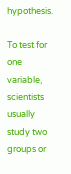hypothesis.

To test for one variable, scientists usually study two groups or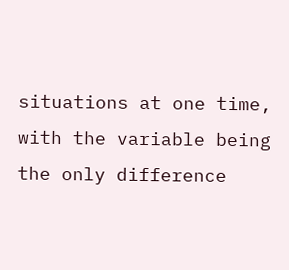situations at one time, with the variable being the only difference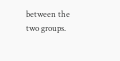between the two groups.